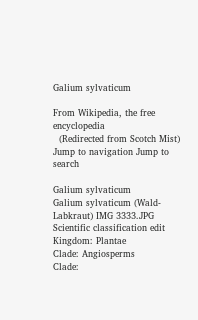Galium sylvaticum

From Wikipedia, the free encyclopedia
  (Redirected from Scotch Mist)
Jump to navigation Jump to search

Galium sylvaticum
Galium sylvaticum (Wald-Labkraut) IMG 3333.JPG
Scientific classification edit
Kingdom: Plantae
Clade: Angiosperms
Clade: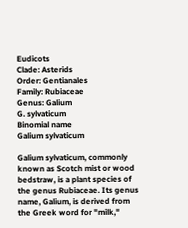Eudicots
Clade: Asterids
Order: Gentianales
Family: Rubiaceae
Genus: Galium
G. sylvaticum
Binomial name
Galium sylvaticum

Galium sylvaticum, commonly known as Scotch mist or wood bedstraw, is a plant species of the genus Rubiaceae. Its genus name, Galium, is derived from the Greek word for "milk,"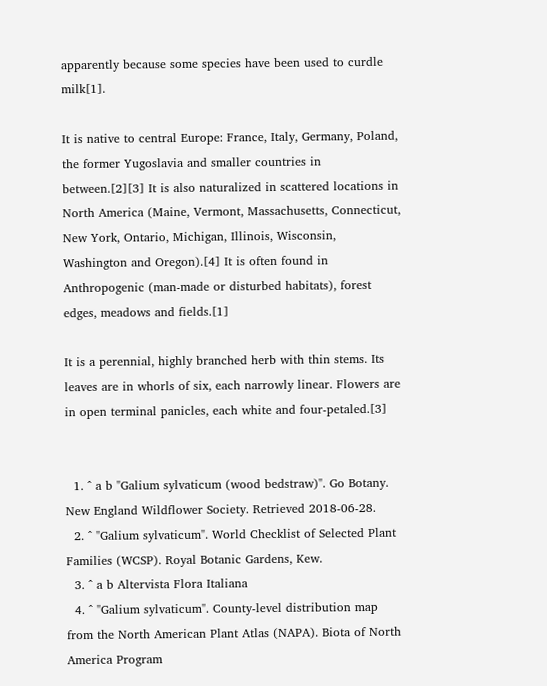apparently because some species have been used to curdle milk[1].

It is native to central Europe: France, Italy, Germany, Poland, the former Yugoslavia and smaller countries in between.[2][3] It is also naturalized in scattered locations in North America (Maine, Vermont, Massachusetts, Connecticut, New York, Ontario, Michigan, Illinois, Wisconsin, Washington and Oregon).[4] It is often found in Anthropogenic (man-made or disturbed habitats), forest edges, meadows and fields.[1]

It is a perennial, highly branched herb with thin stems. Its leaves are in whorls of six, each narrowly linear. Flowers are in open terminal panicles, each white and four-petaled.[3]


  1. ^ a b "Galium sylvaticum (wood bedstraw)". Go Botany. New England Wildflower Society. Retrieved 2018-06-28.
  2. ^ "Galium sylvaticum". World Checklist of Selected Plant Families (WCSP). Royal Botanic Gardens, Kew.
  3. ^ a b Altervista Flora Italiana
  4. ^ "Galium sylvaticum". County-level distribution map from the North American Plant Atlas (NAPA). Biota of North America Program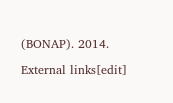(BONAP). 2014.

External links[edit]